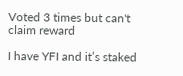Voted 3 times but can't claim reward

I have YFI and it’s staked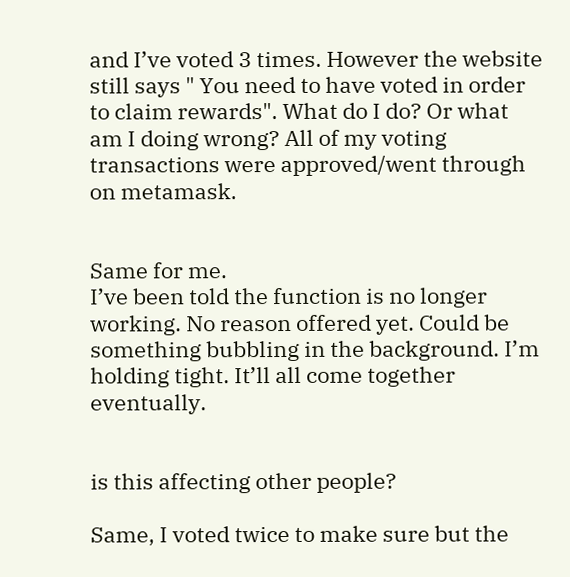and I’ve voted 3 times. However the website still says " You need to have voted in order to claim rewards". What do I do? Or what am I doing wrong? All of my voting transactions were approved/went through on metamask.


Same for me.
I’ve been told the function is no longer working. No reason offered yet. Could be something bubbling in the background. I’m holding tight. It’ll all come together eventually.


is this affecting other people?

Same, I voted twice to make sure but the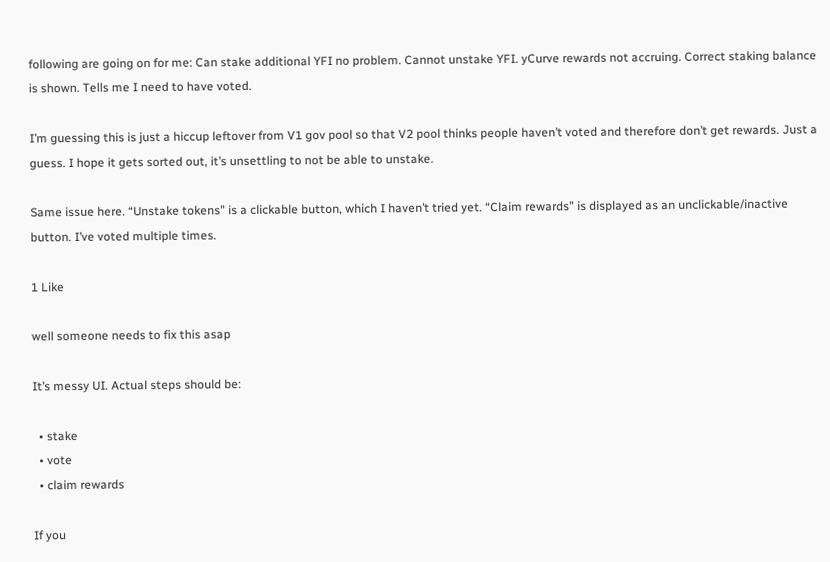following are going on for me: Can stake additional YFI no problem. Cannot unstake YFI. yCurve rewards not accruing. Correct staking balance is shown. Tells me I need to have voted.

I’m guessing this is just a hiccup leftover from V1 gov pool so that V2 pool thinks people haven’t voted and therefore don’t get rewards. Just a guess. I hope it gets sorted out, it’s unsettling to not be able to unstake.

Same issue here. “Unstake tokens” is a clickable button, which I haven’t tried yet. “Claim rewards” is displayed as an unclickable/inactive button. I’ve voted multiple times.

1 Like

well someone needs to fix this asap

It’s messy UI. Actual steps should be:

  • stake
  • vote
  • claim rewards

If you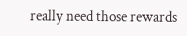really need those rewards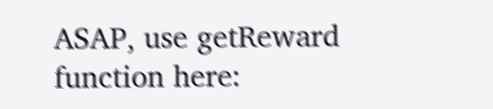ASAP, use getReward function here: